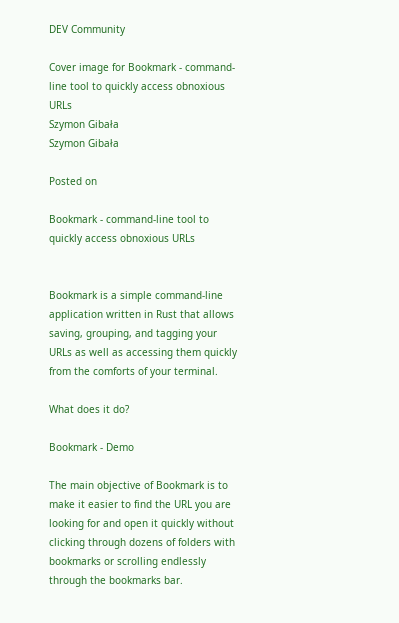DEV Community

Cover image for Bookmark - command-line tool to quickly access obnoxious URLs
Szymon Gibała
Szymon Gibała

Posted on

Bookmark - command-line tool to quickly access obnoxious URLs


Bookmark is a simple command-line application written in Rust that allows saving, grouping, and tagging your URLs as well as accessing them quickly from the comforts of your terminal.

What does it do?

Bookmark - Demo

The main objective of Bookmark is to make it easier to find the URL you are looking for and open it quickly without clicking through dozens of folders with bookmarks or scrolling endlessly through the bookmarks bar.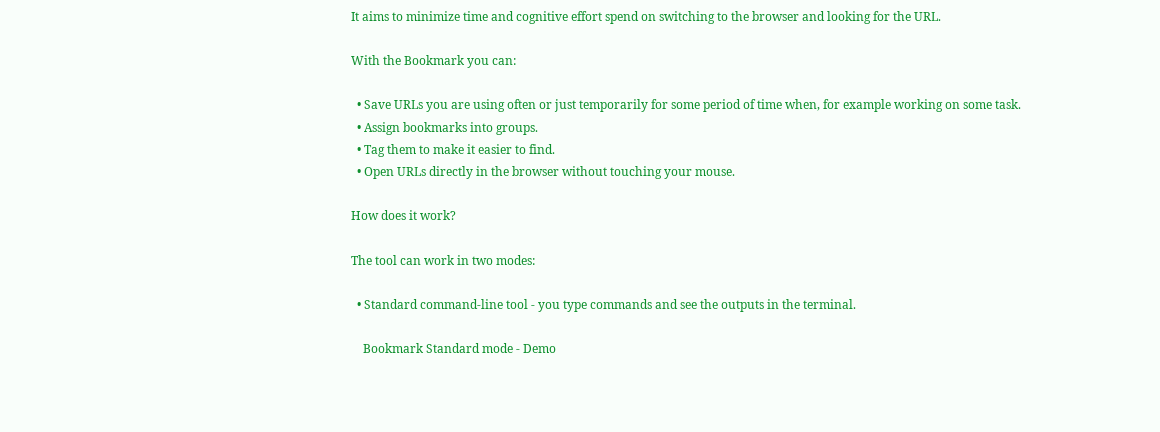It aims to minimize time and cognitive effort spend on switching to the browser and looking for the URL.

With the Bookmark you can:

  • Save URLs you are using often or just temporarily for some period of time when, for example working on some task.
  • Assign bookmarks into groups.
  • Tag them to make it easier to find.
  • Open URLs directly in the browser without touching your mouse.

How does it work?

The tool can work in two modes:

  • Standard command-line tool - you type commands and see the outputs in the terminal.

    Bookmark Standard mode - Demo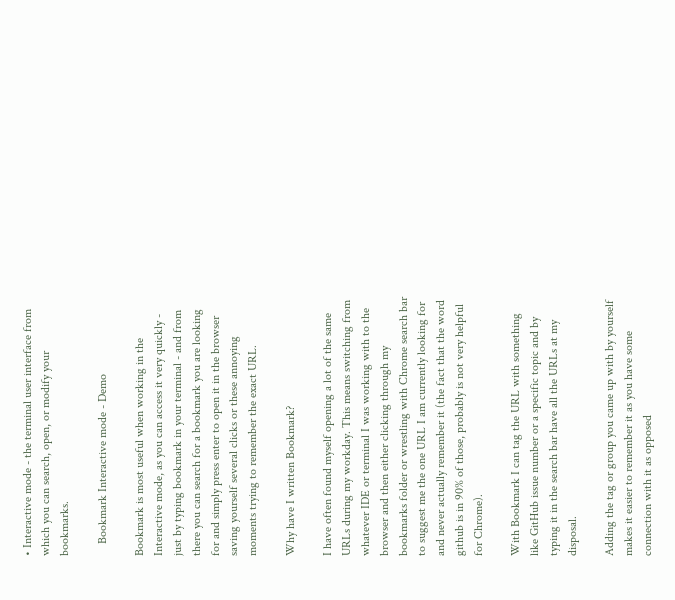• Interactive mode - the terminal user interface from which you can search, open, or modify your bookmarks.

    Bookmark Interactive mode - Demo

Bookmark is most useful when working in the Interactive mode, as you can access it very quickly - just by typing bookmark in your terminal - and from there you can search for a bookmark you are looking for and simply press enter to open it in the browser saving yourself several clicks or these annoying moments trying to remember the exact URL.

Why have I written Bookmark?

I have often found myself opening a lot of the same URLs during my workday. This means switching from whatever IDE or terminal I was working with to the browser and then either clicking through my bookmarks folder or wrestling with Chrome search bar to suggest me the one URL I am currently looking for and never actually remember it (the fact that the word github is in 90% of those, probably is not very helpful for Chrome).

With Bookmark I can tag the URL with something like GitHub issue number or a specific topic and by typing it in the search bar have all the URLs at my disposal.

Adding the tag or group you came up with by yourself makes it easier to remember it as you have some connection with it as opposed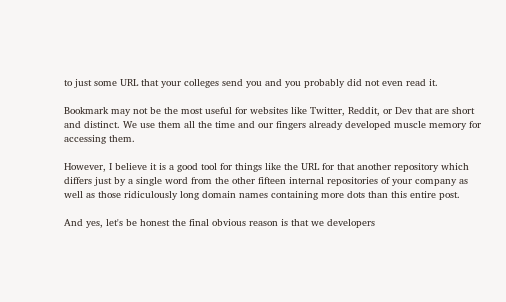to just some URL that your colleges send you and you probably did not even read it.

Bookmark may not be the most useful for websites like Twitter, Reddit, or Dev that are short and distinct. We use them all the time and our fingers already developed muscle memory for accessing them.

However, I believe it is a good tool for things like the URL for that another repository which differs just by a single word from the other fifteen internal repositories of your company as well as those ridiculously long domain names containing more dots than this entire post.

And yes, let's be honest the final obvious reason is that we developers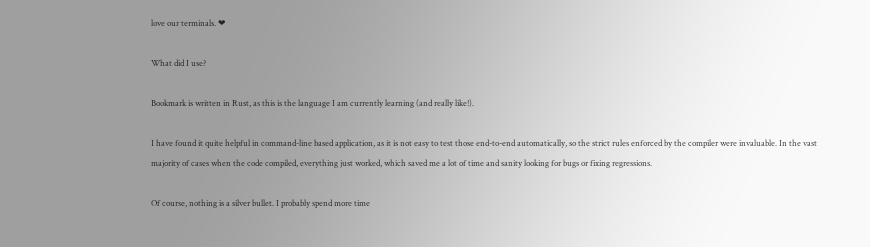love our terminals. ❤

What did I use?

Bookmark is written in Rust, as this is the language I am currently learning (and really like!).

I have found it quite helpful in command-line based application, as it is not easy to test those end-to-end automatically, so the strict rules enforced by the compiler were invaluable. In the vast majority of cases when the code compiled, everything just worked, which saved me a lot of time and sanity looking for bugs or fixing regressions.

Of course, nothing is a silver bullet. I probably spend more time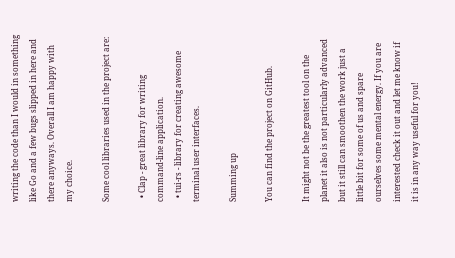writing the code than I would in something like Go and a few bugs slipped in here and there anyways. Overall I am happy with my choice.

Some cool libraries used in the project are:

  • Clap - great library for writing command-line application.
  • tui-rs - library for creating awesome terminal user interfaces.

Summing up

You can find the project on GitHub.

It might not be the greatest tool on the planet it also is not particularly advanced but it still can smoothen the work just a little bit for some of us and spare ourselves some mental energy. If you are interested check it out and let me know if it is in any way useful for you!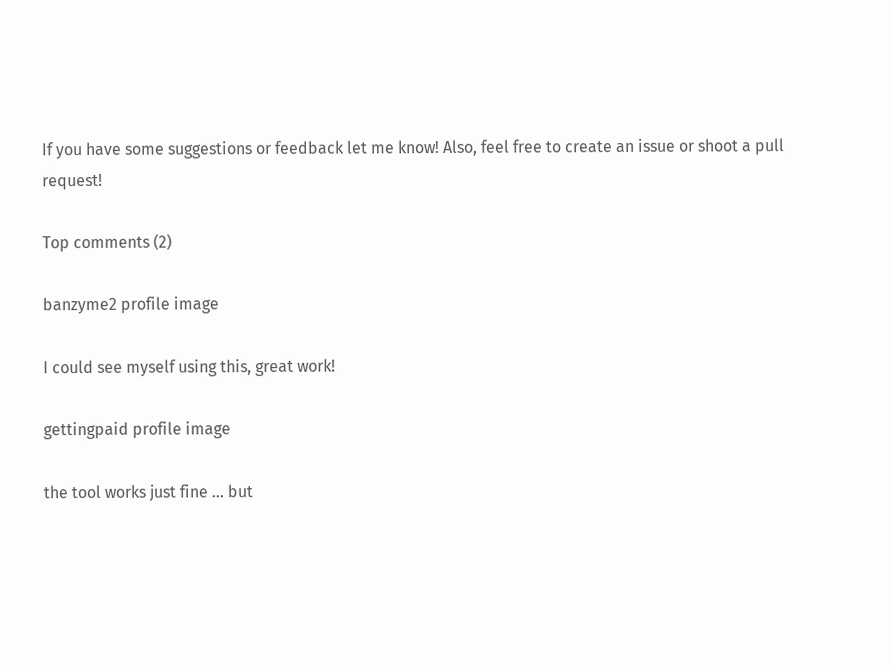If you have some suggestions or feedback let me know! Also, feel free to create an issue or shoot a pull request!

Top comments (2)

banzyme2 profile image

I could see myself using this, great work!

gettingpaid profile image

the tool works just fine ... but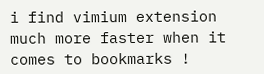i find vimium extension much more faster when it comes to bookmarks !